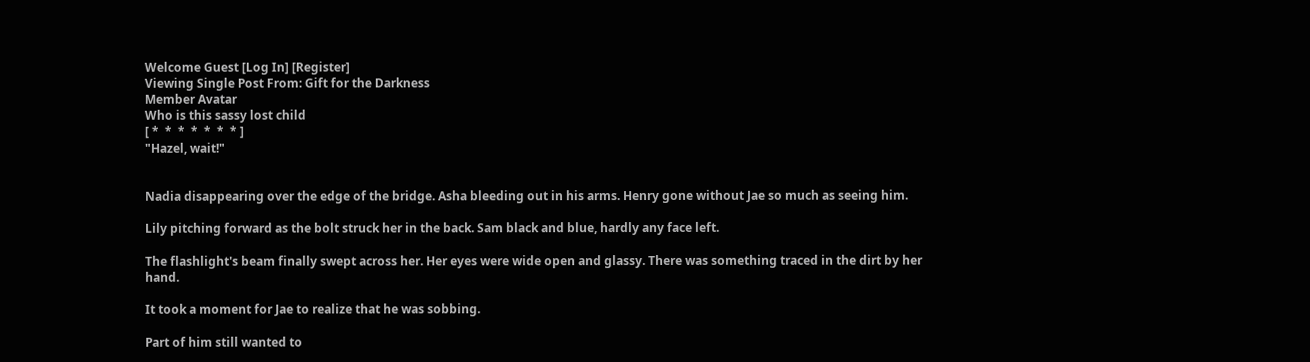Welcome Guest [Log In] [Register]
Viewing Single Post From: Gift for the Darkness
Member Avatar
Who is this sassy lost child
[ *  *  *  *  *  *  * ]
"Hazel, wait!"


Nadia disappearing over the edge of the bridge. Asha bleeding out in his arms. Henry gone without Jae so much as seeing him.

Lily pitching forward as the bolt struck her in the back. Sam black and blue, hardly any face left.

The flashlight's beam finally swept across her. Her eyes were wide open and glassy. There was something traced in the dirt by her hand.

It took a moment for Jae to realize that he was sobbing.

Part of him still wanted to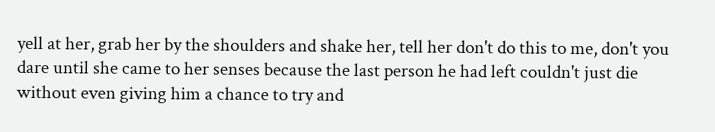yell at her, grab her by the shoulders and shake her, tell her don't do this to me, don't you dare until she came to her senses because the last person he had left couldn't just die without even giving him a chance to try and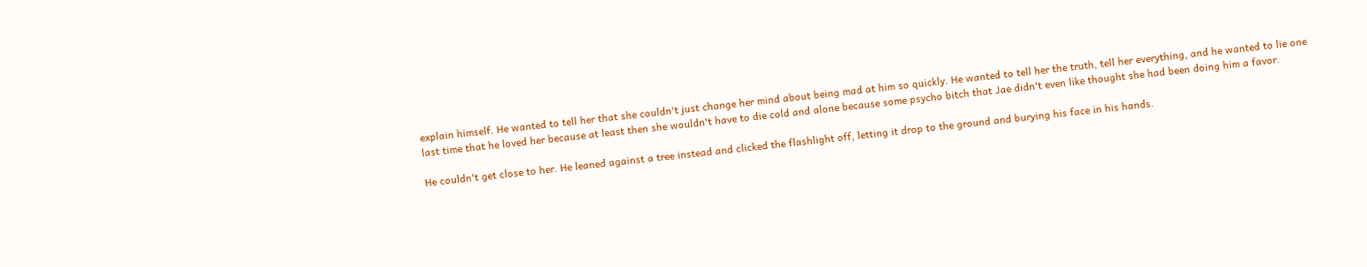explain himself. He wanted to tell her that she couldn't just change her mind about being mad at him so quickly. He wanted to tell her the truth, tell her everything, and he wanted to lie one last time that he loved her because at least then she wouldn't have to die cold and alone because some psycho bitch that Jae didn't even like thought she had been doing him a favor.

He couldn't get close to her. He leaned against a tree instead and clicked the flashlight off, letting it drop to the ground and burying his face in his hands.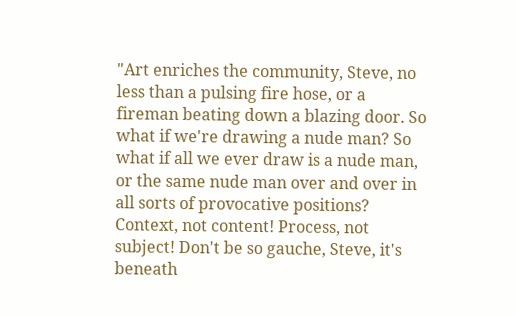"Art enriches the community, Steve, no less than a pulsing fire hose, or a fireman beating down a blazing door. So what if we're drawing a nude man? So what if all we ever draw is a nude man, or the same nude man over and over in all sorts of provocative positions? Context, not content! Process, not subject! Don't be so gauche, Steve, it's beneath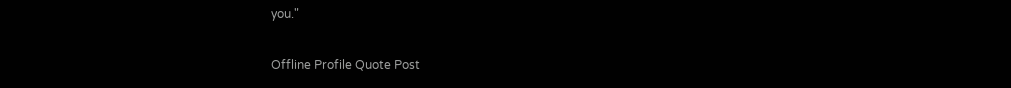you."

Offline Profile Quote Post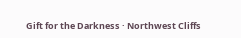Gift for the Darkness · Northwest Cliffs